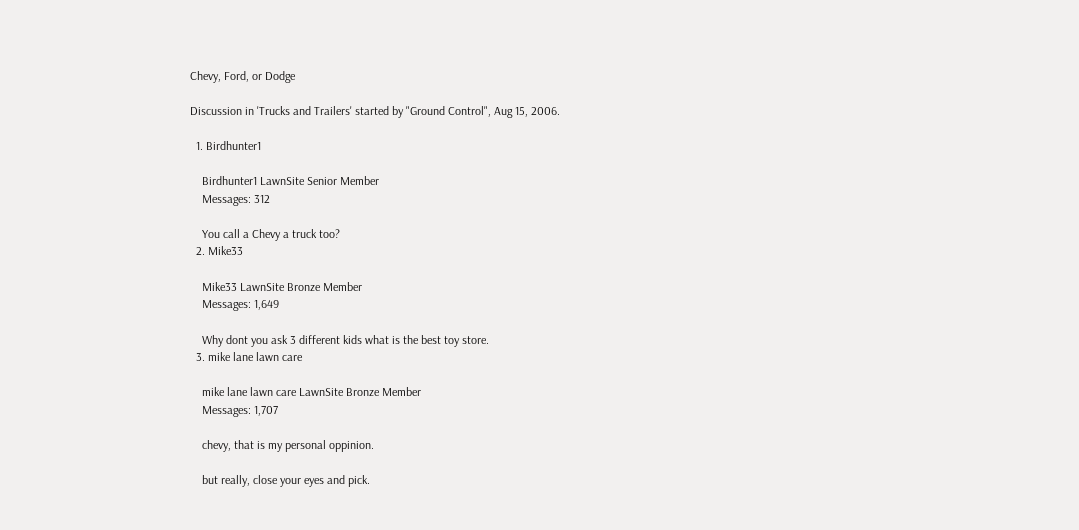Chevy, Ford, or Dodge

Discussion in 'Trucks and Trailers' started by "Ground Control", Aug 15, 2006.

  1. Birdhunter1

    Birdhunter1 LawnSite Senior Member
    Messages: 312

    You call a Chevy a truck too?
  2. Mike33

    Mike33 LawnSite Bronze Member
    Messages: 1,649

    Why dont you ask 3 different kids what is the best toy store.
  3. mike lane lawn care

    mike lane lawn care LawnSite Bronze Member
    Messages: 1,707

    chevy, that is my personal oppinion.

    but really, close your eyes and pick.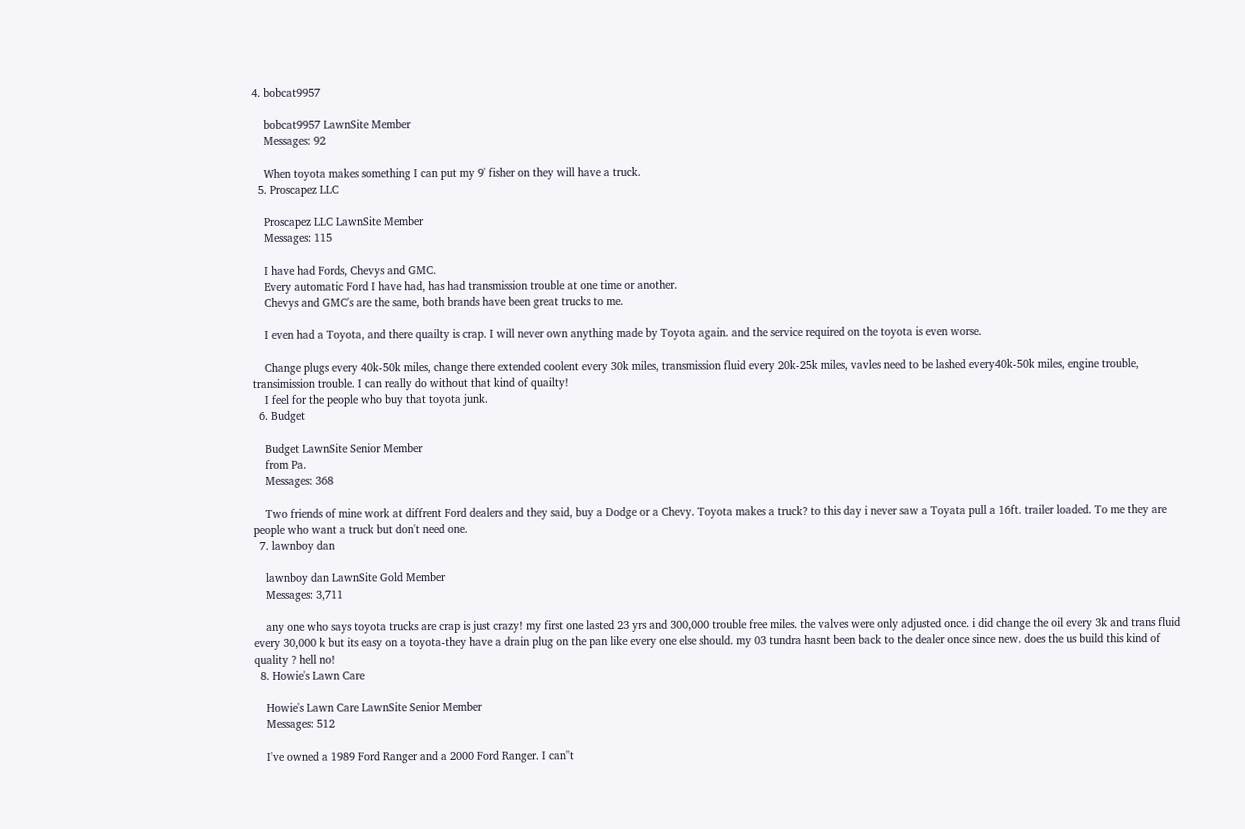4. bobcat9957

    bobcat9957 LawnSite Member
    Messages: 92

    When toyota makes something I can put my 9' fisher on they will have a truck.
  5. Proscapez LLC

    Proscapez LLC LawnSite Member
    Messages: 115

    I have had Fords, Chevys and GMC.
    Every automatic Ford I have had, has had transmission trouble at one time or another.
    Chevys and GMC's are the same, both brands have been great trucks to me.

    I even had a Toyota, and there quailty is crap. I will never own anything made by Toyota again. and the service required on the toyota is even worse.

    Change plugs every 40k-50k miles, change there extended coolent every 30k miles, transmission fluid every 20k-25k miles, vavles need to be lashed every40k-50k miles, engine trouble, transimission trouble. I can really do without that kind of quailty!
    I feel for the people who buy that toyota junk.
  6. Budget

    Budget LawnSite Senior Member
    from Pa.
    Messages: 368

    Two friends of mine work at diffrent Ford dealers and they said, buy a Dodge or a Chevy. Toyota makes a truck? to this day i never saw a Toyata pull a 16ft. trailer loaded. To me they are people who want a truck but don't need one.
  7. lawnboy dan

    lawnboy dan LawnSite Gold Member
    Messages: 3,711

    any one who says toyota trucks are crap is just crazy! my first one lasted 23 yrs and 300,000 trouble free miles. the valves were only adjusted once. i did change the oil every 3k and trans fluid every 30,000 k but its easy on a toyota-they have a drain plug on the pan like every one else should. my 03 tundra hasnt been back to the dealer once since new. does the us build this kind of quality ? hell no!
  8. Howie's Lawn Care

    Howie's Lawn Care LawnSite Senior Member
    Messages: 512

    I've owned a 1989 Ford Ranger and a 2000 Ford Ranger. I can''t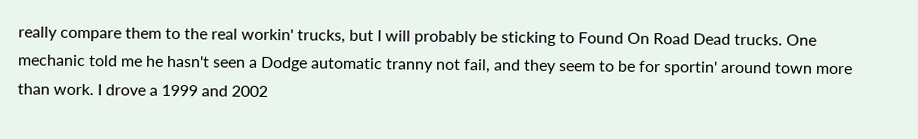really compare them to the real workin' trucks, but I will probably be sticking to Found On Road Dead trucks. One mechanic told me he hasn't seen a Dodge automatic tranny not fail, and they seem to be for sportin' around town more than work. I drove a 1999 and 2002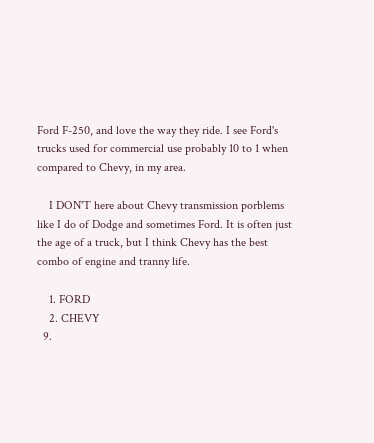Ford F-250, and love the way they ride. I see Ford's trucks used for commercial use probably 10 to 1 when compared to Chevy, in my area.

    I DON'T here about Chevy transmission porblems like I do of Dodge and sometimes Ford. It is often just the age of a truck, but I think Chevy has the best combo of engine and tranny life.

    1. FORD
    2. CHEVY
  9.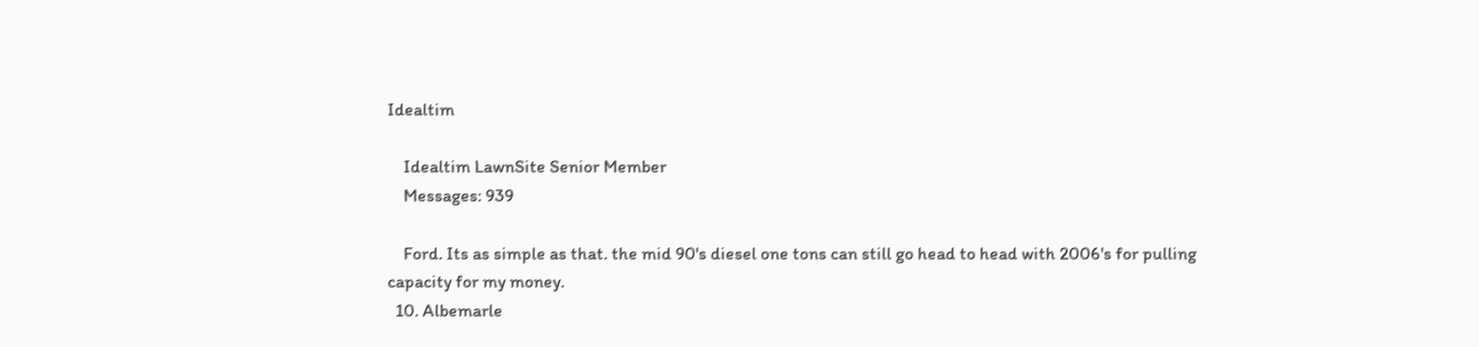Idealtim

    Idealtim LawnSite Senior Member
    Messages: 939

    Ford. Its as simple as that. the mid 90's diesel one tons can still go head to head with 2006's for pulling capacity for my money.
  10. Albemarle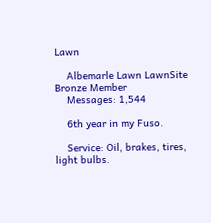Lawn

    Albemarle Lawn LawnSite Bronze Member
    Messages: 1,544

    6th year in my Fuso.

    Service: Oil, brakes, tires, light bulbs.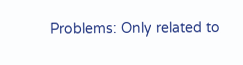Problems: Only related to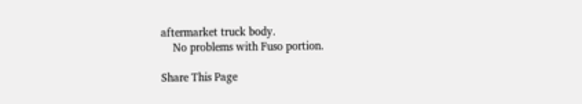aftermarket truck body.
    No problems with Fuso portion.

Share This Page